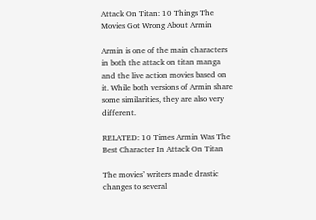Attack On Titan: 10 Things The Movies Got Wrong About Armin

Armin is one of the main characters in both the attack on titan manga and the live action movies based on it. While both versions of Armin share some similarities, they are also very different.

RELATED: 10 Times Armin Was The Best Character In Attack On Titan

The movies’ writers made drastic changes to several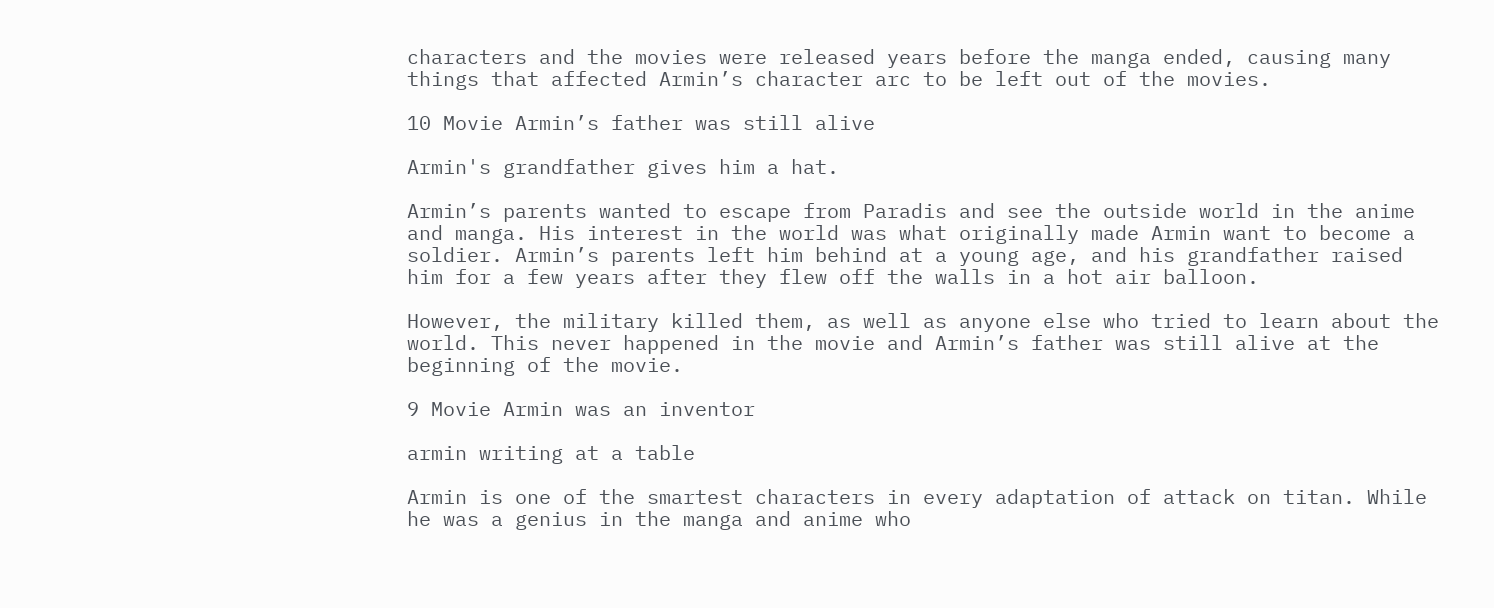characters and the movies were released years before the manga ended, causing many things that affected Armin’s character arc to be left out of the movies.

10 Movie Armin’s father was still alive

Armin's grandfather gives him a hat.

Armin’s parents wanted to escape from Paradis and see the outside world in the anime and manga. His interest in the world was what originally made Armin want to become a soldier. Armin’s parents left him behind at a young age, and his grandfather raised him for a few years after they flew off the walls in a hot air balloon.

However, the military killed them, as well as anyone else who tried to learn about the world. This never happened in the movie and Armin’s father was still alive at the beginning of the movie.

9 Movie Armin was an inventor

armin writing at a table

Armin is one of the smartest characters in every adaptation of attack on titan. While he was a genius in the manga and anime who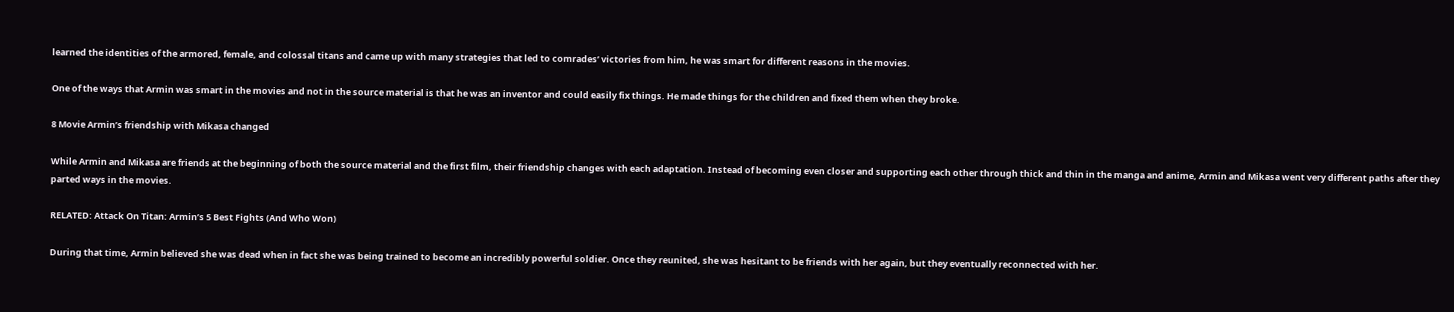learned the identities of the armored, female, and colossal titans and came up with many strategies that led to comrades’ victories from him, he was smart for different reasons in the movies.

One of the ways that Armin was smart in the movies and not in the source material is that he was an inventor and could easily fix things. He made things for the children and fixed them when they broke.

8 Movie Armin’s friendship with Mikasa changed

While Armin and Mikasa are friends at the beginning of both the source material and the first film, their friendship changes with each adaptation. Instead of becoming even closer and supporting each other through thick and thin in the manga and anime, Armin and Mikasa went very different paths after they parted ways in the movies.

RELATED: Attack On Titan: Armin’s 5 Best Fights (And Who Won)

During that time, Armin believed she was dead when in fact she was being trained to become an incredibly powerful soldier. Once they reunited, she was hesitant to be friends with her again, but they eventually reconnected with her.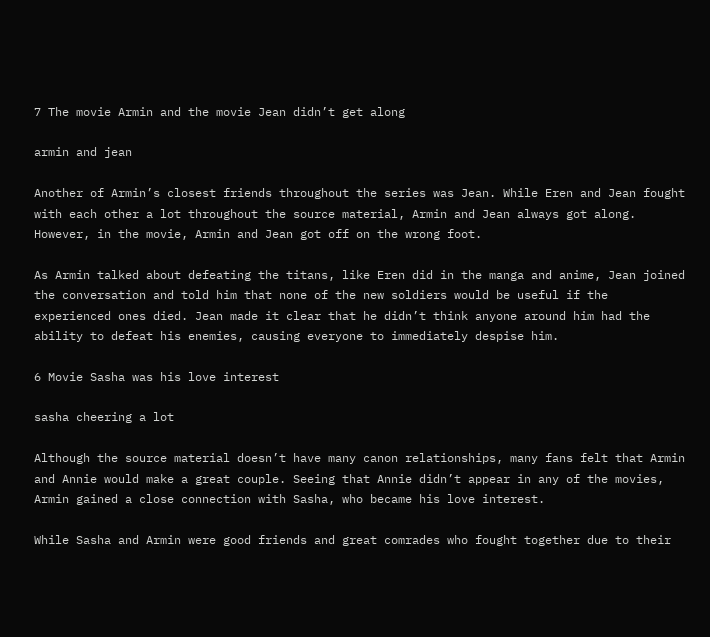7 The movie Armin and the movie Jean didn’t get along

armin and jean

Another of Armin’s closest friends throughout the series was Jean. While Eren and Jean fought with each other a lot throughout the source material, Armin and Jean always got along. However, in the movie, Armin and Jean got off on the wrong foot.

As Armin talked about defeating the titans, like Eren did in the manga and anime, Jean joined the conversation and told him that none of the new soldiers would be useful if the experienced ones died. Jean made it clear that he didn’t think anyone around him had the ability to defeat his enemies, causing everyone to immediately despise him.

6 Movie Sasha was his love interest

sasha cheering a lot

Although the source material doesn’t have many canon relationships, many fans felt that Armin and Annie would make a great couple. Seeing that Annie didn’t appear in any of the movies, Armin gained a close connection with Sasha, who became his love interest.

While Sasha and Armin were good friends and great comrades who fought together due to their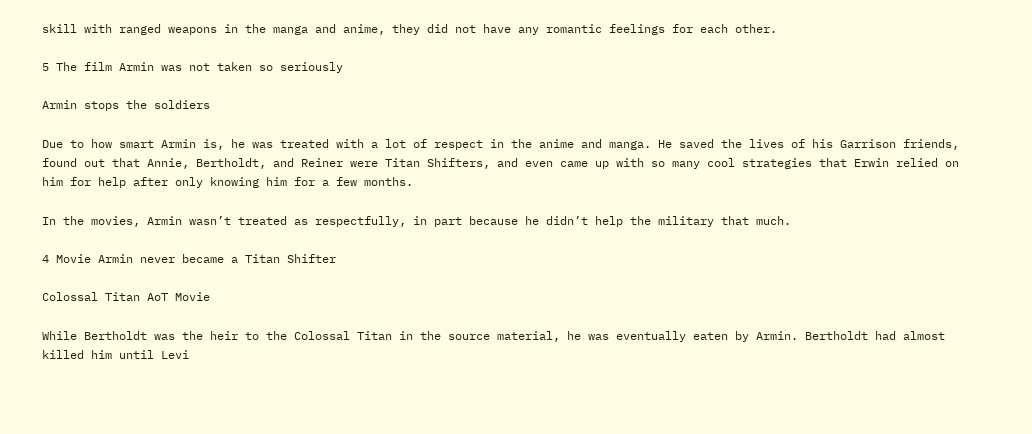skill with ranged weapons in the manga and anime, they did not have any romantic feelings for each other.

5 The film Armin was not taken so seriously

Armin stops the soldiers

Due to how smart Armin is, he was treated with a lot of respect in the anime and manga. He saved the lives of his Garrison friends, found out that Annie, Bertholdt, and Reiner were Titan Shifters, and even came up with so many cool strategies that Erwin relied on him for help after only knowing him for a few months.

In the movies, Armin wasn’t treated as respectfully, in part because he didn’t help the military that much.

4 Movie Armin never became a Titan Shifter

Colossal Titan AoT Movie

While Bertholdt was the heir to the Colossal Titan in the source material, he was eventually eaten by Armin. Bertholdt had almost killed him until Levi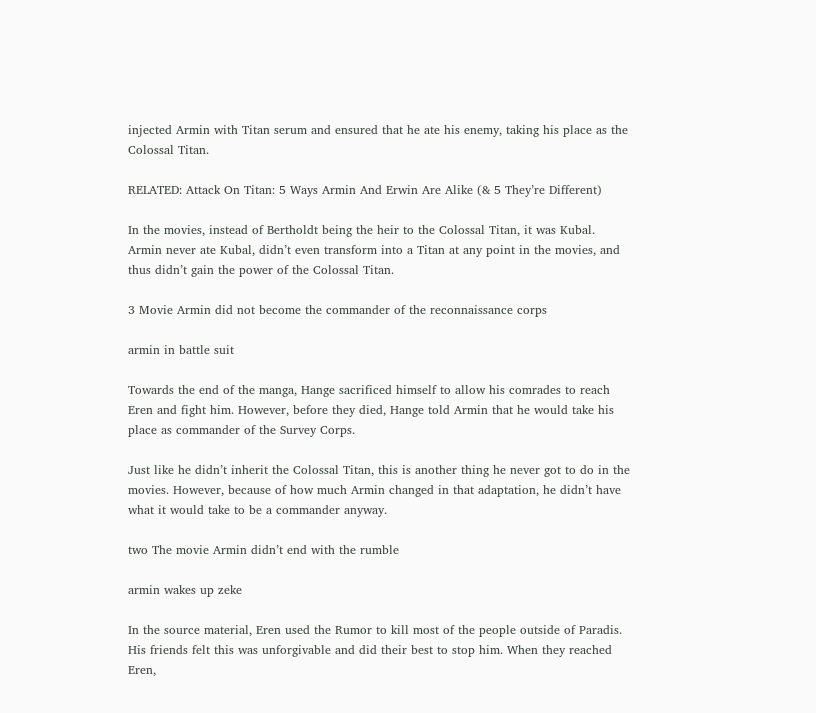injected Armin with Titan serum and ensured that he ate his enemy, taking his place as the Colossal Titan.

RELATED: Attack On Titan: 5 Ways Armin And Erwin Are Alike (& 5 They’re Different)

In the movies, instead of Bertholdt being the heir to the Colossal Titan, it was Kubal. Armin never ate Kubal, didn’t even transform into a Titan at any point in the movies, and thus didn’t gain the power of the Colossal Titan.

3 Movie Armin did not become the commander of the reconnaissance corps

armin in battle suit

Towards the end of the manga, Hange sacrificed himself to allow his comrades to reach Eren and fight him. However, before they died, Hange told Armin that he would take his place as commander of the Survey Corps.

Just like he didn’t inherit the Colossal Titan, this is another thing he never got to do in the movies. However, because of how much Armin changed in that adaptation, he didn’t have what it would take to be a commander anyway.

two The movie Armin didn’t end with the rumble

armin wakes up zeke

In the source material, Eren used the Rumor to kill most of the people outside of Paradis. His friends felt this was unforgivable and did their best to stop him. When they reached Eren,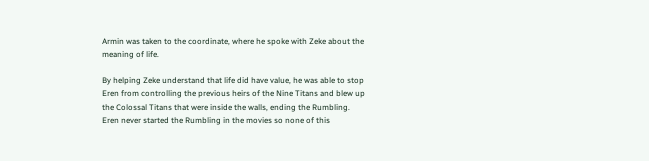Armin was taken to the coordinate, where he spoke with Zeke about the meaning of life.

By helping Zeke understand that life did have value, he was able to stop Eren from controlling the previous heirs of the Nine Titans and blew up the Colossal Titans that were inside the walls, ending the Rumbling. Eren never started the Rumbling in the movies so none of this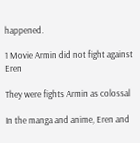happened.

1 Movie Armin did not fight against Eren

They were fights Armin as colossal

In the manga and anime, Eren and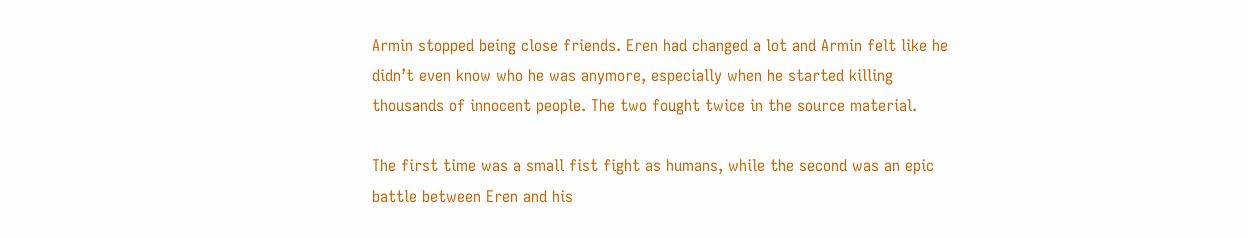Armin stopped being close friends. Eren had changed a lot and Armin felt like he didn’t even know who he was anymore, especially when he started killing thousands of innocent people. The two fought twice in the source material.

The first time was a small fist fight as humans, while the second was an epic battle between Eren and his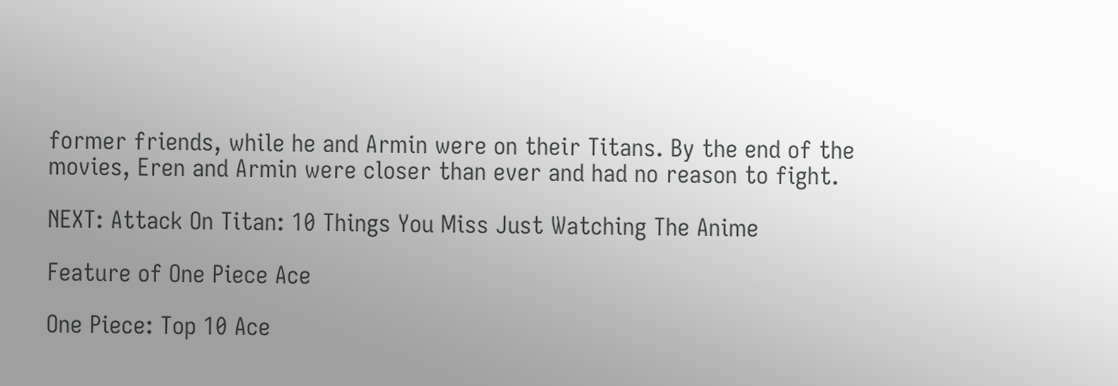former friends, while he and Armin were on their Titans. By the end of the movies, Eren and Armin were closer than ever and had no reason to fight.

NEXT: Attack On Titan: 10 Things You Miss Just Watching The Anime

Feature of One Piece Ace

One Piece: Top 10 Ace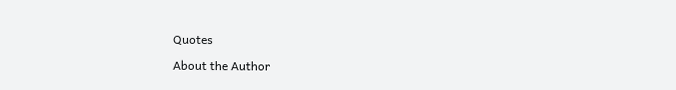Quotes

About the Author